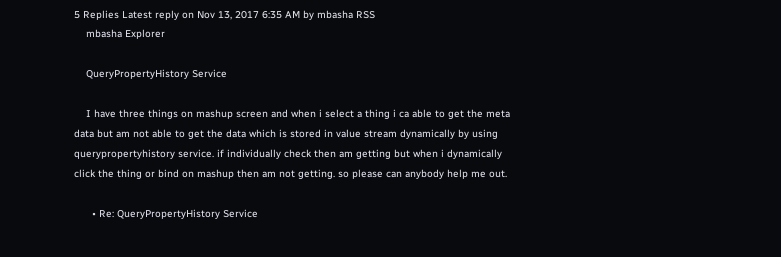5 Replies Latest reply on Nov 13, 2017 6:35 AM by mbasha RSS
    mbasha Explorer

    QueryPropertyHistory Service

    I have three things on mashup screen and when i select a thing i ca able to get the meta data but am not able to get the data which is stored in value stream dynamically by using querypropertyhistory service. if individually check then am getting but when i dynamically click the thing or bind on mashup then am not getting. so please can anybody help me out.

      • Re: QueryPropertyHistory Service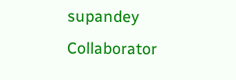supandey Collaborator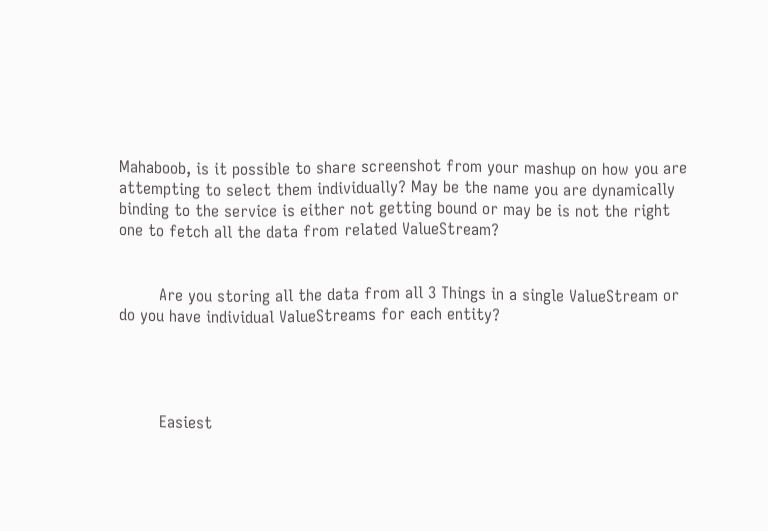Mahaboob, is it possible to share screenshot from your mashup on how you are attempting to select them individually? May be the name you are dynamically binding to the service is either not getting bound or may be is not the right one to fetch all the data from related ValueStream?


        Are you storing all the data from all 3 Things in a single ValueStream or do you have individual ValueStreams for each entity?




        Easiest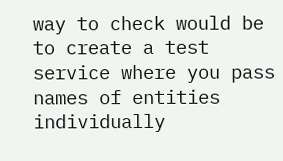way to check would be to create a test service where you pass names of entities individually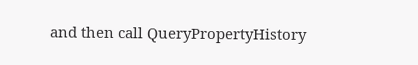and then call QueryPropertyHistory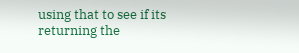using that to see if its returning the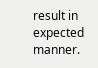result in expected manner.